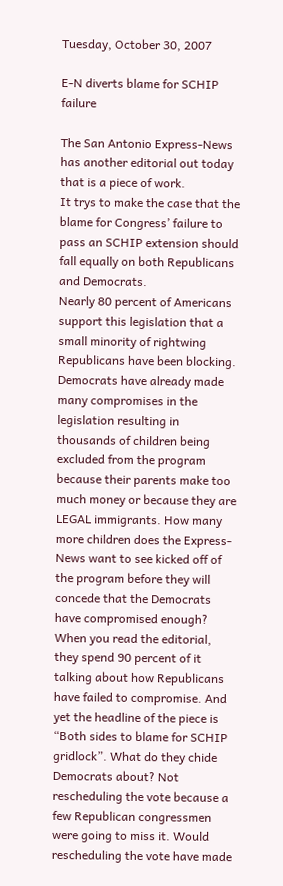Tuesday, October 30, 2007

E-N diverts blame for SCHIP failure

The San Antonio Express-News has another editorial out today that is a piece of work.
It trys to make the case that the blame for Congress’ failure to pass an SCHIP extension should fall equally on both Republicans and Democrats.
Nearly 80 percent of Americans support this legislation that a small minority of rightwing Republicans have been blocking. Democrats have already made many compromises in the legislation resulting in thousands of children being excluded from the program because their parents make too much money or because they are LEGAL immigrants. How many more children does the Express-News want to see kicked off of the program before they will concede that the Democrats have compromised enough?
When you read the editorial, they spend 90 percent of it talking about how Republicans have failed to compromise. And yet the headline of the piece is “Both sides to blame for SCHIP gridlock”. What do they chide Democrats about? Not rescheduling the vote because a few Republican congressmen were going to miss it. Would rescheduling the vote have made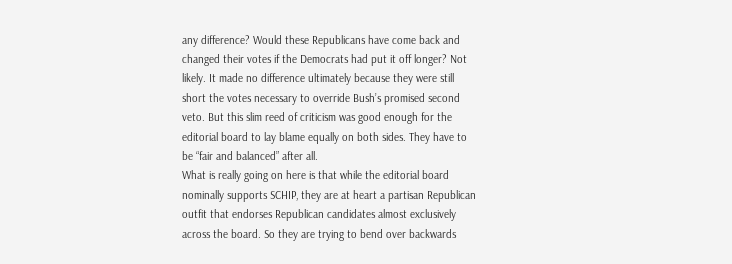any difference? Would these Republicans have come back and changed their votes if the Democrats had put it off longer? Not likely. It made no difference ultimately because they were still short the votes necessary to override Bush’s promised second veto. But this slim reed of criticism was good enough for the editorial board to lay blame equally on both sides. They have to be “fair and balanced” after all.
What is really going on here is that while the editorial board nominally supports SCHIP, they are at heart a partisan Republican outfit that endorses Republican candidates almost exclusively across the board. So they are trying to bend over backwards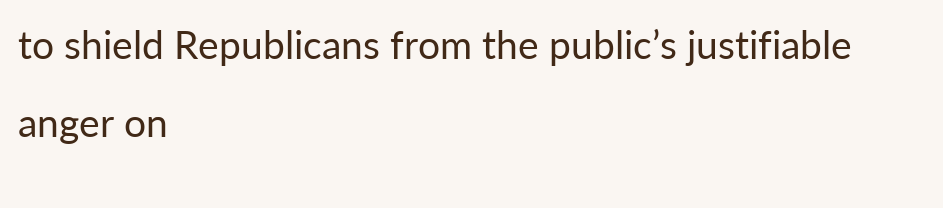to shield Republicans from the public’s justifiable anger on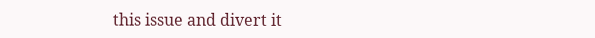this issue and divert it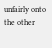unfairly onto the other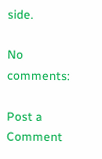side.

No comments:

Post a Comment